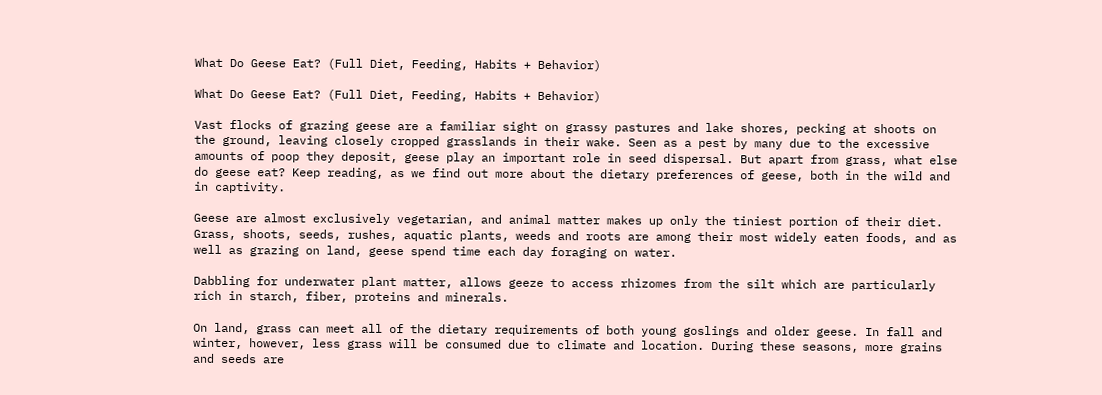What Do Geese Eat? (Full Diet, Feeding, Habits + Behavior)

What Do Geese Eat? (Full Diet, Feeding, Habits + Behavior)

Vast flocks of grazing geese are a familiar sight on grassy pastures and lake shores, pecking at shoots on the ground, leaving closely cropped grasslands in their wake. Seen as a pest by many due to the excessive amounts of poop they deposit, geese play an important role in seed dispersal. But apart from grass, what else do geese eat? Keep reading, as we find out more about the dietary preferences of geese, both in the wild and in captivity.

Geese are almost exclusively vegetarian, and animal matter makes up only the tiniest portion of their diet. Grass, shoots, seeds, rushes, aquatic plants, weeds and roots are among their most widely eaten foods, and as well as grazing on land, geese spend time each day foraging on water.

Dabbling for underwater plant matter, allows geeze to access rhizomes from the silt which are particularly rich in starch, fiber, proteins and minerals.

On land, grass can meet all of the dietary requirements of both young goslings and older geese. In fall and winter, however, less grass will be consumed due to climate and location. During these seasons, more grains and seeds are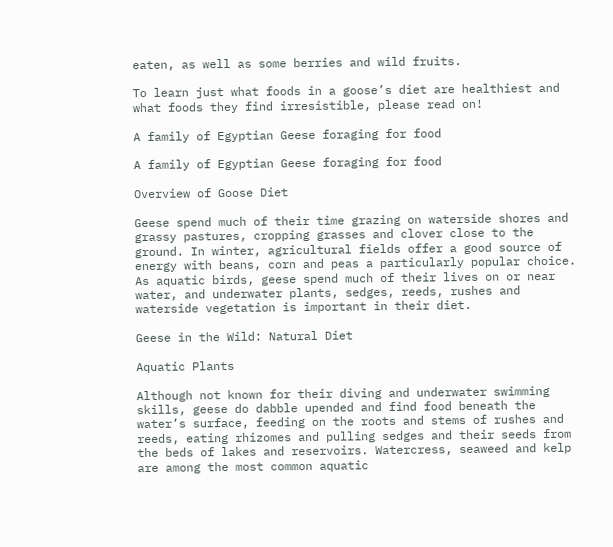eaten, as well as some berries and wild fruits.

To learn just what foods in a goose’s diet are healthiest and what foods they find irresistible, please read on!

A family of Egyptian Geese foraging for food

A family of Egyptian Geese foraging for food

Overview of Goose Diet

Geese spend much of their time grazing on waterside shores and grassy pastures, cropping grasses and clover close to the ground. In winter, agricultural fields offer a good source of energy with beans, corn and peas a particularly popular choice. As aquatic birds, geese spend much of their lives on or near water, and underwater plants, sedges, reeds, rushes and waterside vegetation is important in their diet.

Geese in the Wild: Natural Diet

Aquatic Plants

Although not known for their diving and underwater swimming skills, geese do dabble upended and find food beneath the water’s surface, feeding on the roots and stems of rushes and reeds, eating rhizomes and pulling sedges and their seeds from the beds of lakes and reservoirs. Watercress, seaweed and kelp are among the most common aquatic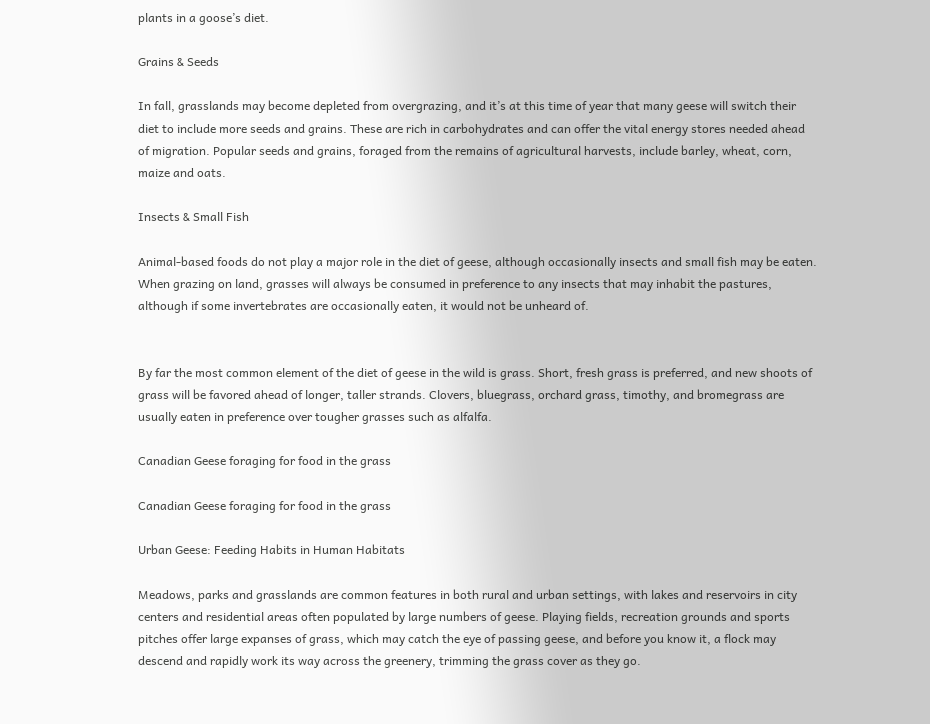plants in a goose’s diet.

Grains & Seeds

In fall, grasslands may become depleted from overgrazing, and it’s at this time of year that many geese will switch their diet to include more seeds and grains. These are rich in carbohydrates and can offer the vital energy stores needed ahead of migration. Popular seeds and grains, foraged from the remains of agricultural harvests, include barley, wheat, corn, maize and oats.

Insects & Small Fish

Animal-based foods do not play a major role in the diet of geese, although occasionally insects and small fish may be eaten. When grazing on land, grasses will always be consumed in preference to any insects that may inhabit the pastures, although if some invertebrates are occasionally eaten, it would not be unheard of.


By far the most common element of the diet of geese in the wild is grass. Short, fresh grass is preferred, and new shoots of grass will be favored ahead of longer, taller strands. Clovers, bluegrass, orchard grass, timothy, and bromegrass are usually eaten in preference over tougher grasses such as alfalfa.

Canadian Geese foraging for food in the grass

Canadian Geese foraging for food in the grass

Urban Geese: Feeding Habits in Human Habitats

Meadows, parks and grasslands are common features in both rural and urban settings, with lakes and reservoirs in city centers and residential areas often populated by large numbers of geese. Playing fields, recreation grounds and sports pitches offer large expanses of grass, which may catch the eye of passing geese, and before you know it, a flock may descend and rapidly work its way across the greenery, trimming the grass cover as they go.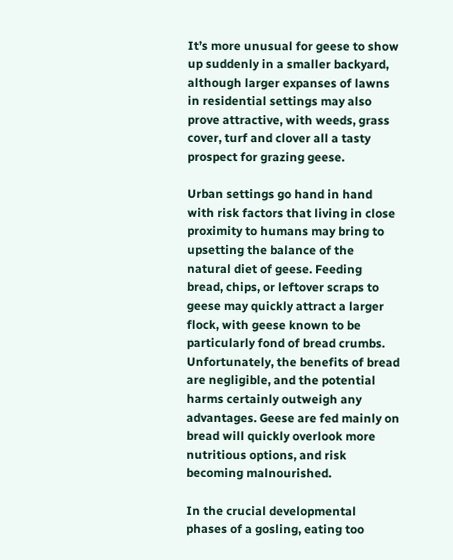It’s more unusual for geese to show up suddenly in a smaller backyard, although larger expanses of lawns in residential settings may also prove attractive, with weeds, grass cover, turf and clover all a tasty prospect for grazing geese.

Urban settings go hand in hand with risk factors that living in close proximity to humans may bring to upsetting the balance of the natural diet of geese. Feeding bread, chips, or leftover scraps to geese may quickly attract a larger flock, with geese known to be particularly fond of bread crumbs. Unfortunately, the benefits of bread are negligible, and the potential harms certainly outweigh any advantages. Geese are fed mainly on bread will quickly overlook more nutritious options, and risk becoming malnourished.

In the crucial developmental phases of a gosling, eating too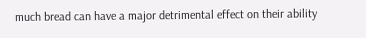much bread can have a major detrimental effect on their ability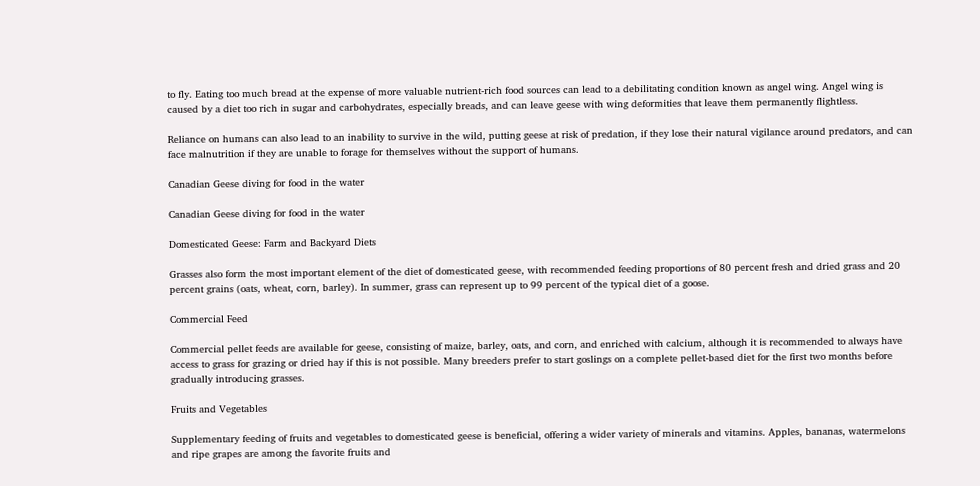to fly. Eating too much bread at the expense of more valuable nutrient-rich food sources can lead to a debilitating condition known as angel wing. Angel wing is caused by a diet too rich in sugar and carbohydrates, especially breads, and can leave geese with wing deformities that leave them permanently flightless.

Reliance on humans can also lead to an inability to survive in the wild, putting geese at risk of predation, if they lose their natural vigilance around predators, and can face malnutrition if they are unable to forage for themselves without the support of humans.

Canadian Geese diving for food in the water

Canadian Geese diving for food in the water

Domesticated Geese: Farm and Backyard Diets

Grasses also form the most important element of the diet of domesticated geese, with recommended feeding proportions of 80 percent fresh and dried grass and 20 percent grains (oats, wheat, corn, barley). In summer, grass can represent up to 99 percent of the typical diet of a goose.

Commercial Feed

Commercial pellet feeds are available for geese, consisting of maize, barley, oats, and corn, and enriched with calcium, although it is recommended to always have access to grass for grazing or dried hay if this is not possible. Many breeders prefer to start goslings on a complete pellet-based diet for the first two months before gradually introducing grasses.

Fruits and Vegetables

Supplementary feeding of fruits and vegetables to domesticated geese is beneficial, offering a wider variety of minerals and vitamins. Apples, bananas, watermelons and ripe grapes are among the favorite fruits and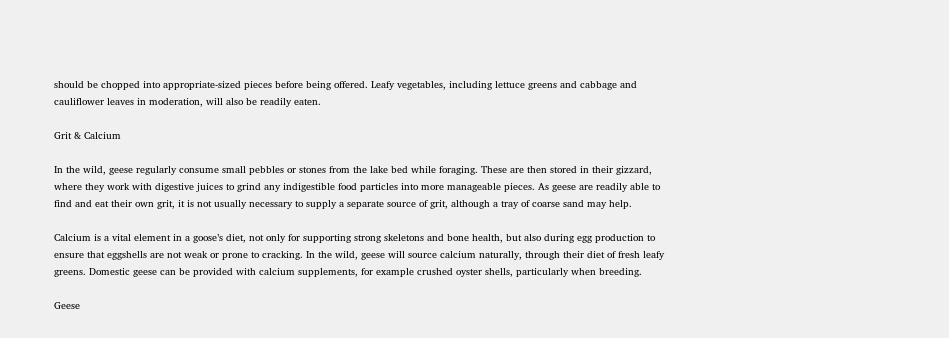should be chopped into appropriate-sized pieces before being offered. Leafy vegetables, including lettuce greens and cabbage and cauliflower leaves in moderation, will also be readily eaten.

Grit & Calcium

In the wild, geese regularly consume small pebbles or stones from the lake bed while foraging. These are then stored in their gizzard, where they work with digestive juices to grind any indigestible food particles into more manageable pieces. As geese are readily able to find and eat their own grit, it is not usually necessary to supply a separate source of grit, although a tray of coarse sand may help.

Calcium is a vital element in a goose’s diet, not only for supporting strong skeletons and bone health, but also during egg production to ensure that eggshells are not weak or prone to cracking. In the wild, geese will source calcium naturally, through their diet of fresh leafy greens. Domestic geese can be provided with calcium supplements, for example crushed oyster shells, particularly when breeding.

Geese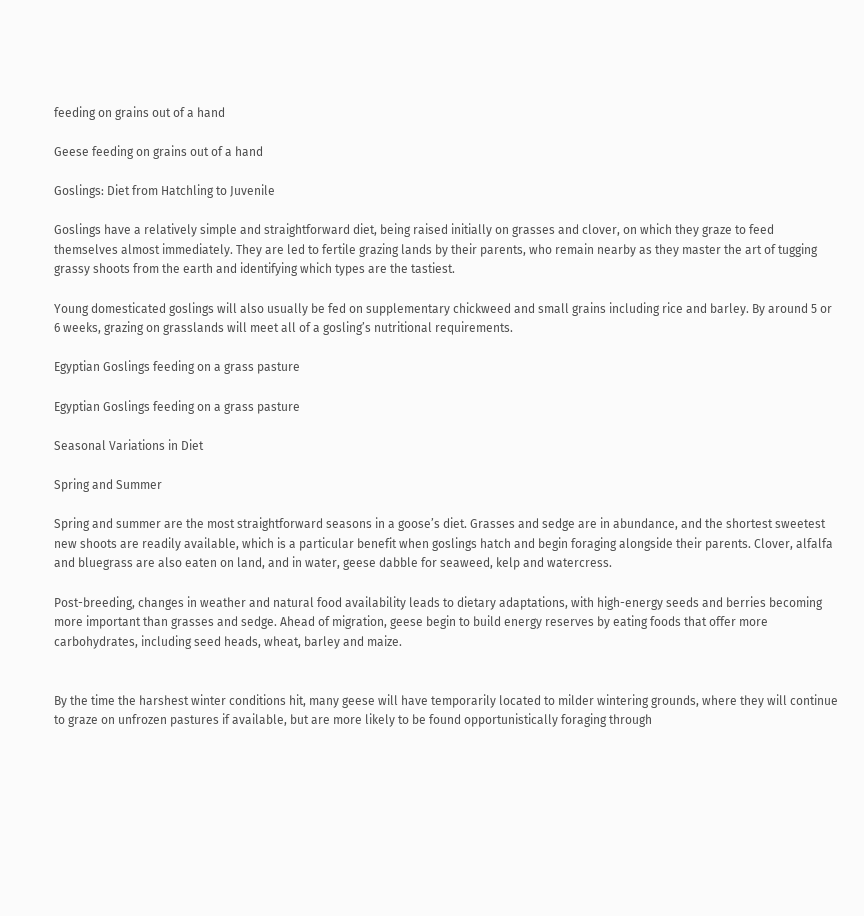feeding on grains out of a hand

Geese feeding on grains out of a hand

Goslings: Diet from Hatchling to Juvenile

Goslings have a relatively simple and straightforward diet, being raised initially on grasses and clover, on which they graze to feed themselves almost immediately. They are led to fertile grazing lands by their parents, who remain nearby as they master the art of tugging grassy shoots from the earth and identifying which types are the tastiest.

Young domesticated goslings will also usually be fed on supplementary chickweed and small grains including rice and barley. By around 5 or 6 weeks, grazing on grasslands will meet all of a gosling’s nutritional requirements.

Egyptian Goslings feeding on a grass pasture

Egyptian Goslings feeding on a grass pasture

Seasonal Variations in Diet

Spring and Summer

Spring and summer are the most straightforward seasons in a goose’s diet. Grasses and sedge are in abundance, and the shortest sweetest new shoots are readily available, which is a particular benefit when goslings hatch and begin foraging alongside their parents. Clover, alfalfa and bluegrass are also eaten on land, and in water, geese dabble for seaweed, kelp and watercress.

Post-breeding, changes in weather and natural food availability leads to dietary adaptations, with high-energy seeds and berries becoming more important than grasses and sedge. Ahead of migration, geese begin to build energy reserves by eating foods that offer more carbohydrates, including seed heads, wheat, barley and maize.


By the time the harshest winter conditions hit, many geese will have temporarily located to milder wintering grounds, where they will continue to graze on unfrozen pastures if available, but are more likely to be found opportunistically foraging through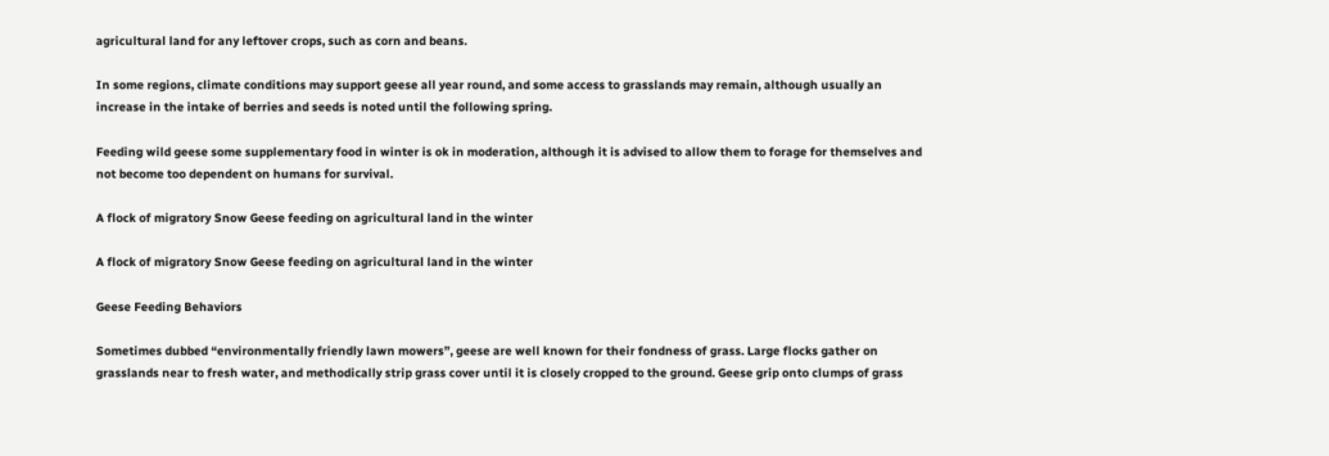agricultural land for any leftover crops, such as corn and beans.

In some regions, climate conditions may support geese all year round, and some access to grasslands may remain, although usually an increase in the intake of berries and seeds is noted until the following spring.

Feeding wild geese some supplementary food in winter is ok in moderation, although it is advised to allow them to forage for themselves and not become too dependent on humans for survival.

A flock of migratory Snow Geese feeding on agricultural land in the winter

A flock of migratory Snow Geese feeding on agricultural land in the winter

Geese Feeding Behaviors

Sometimes dubbed “environmentally friendly lawn mowers”, geese are well known for their fondness of grass. Large flocks gather on grasslands near to fresh water, and methodically strip grass cover until it is closely cropped to the ground. Geese grip onto clumps of grass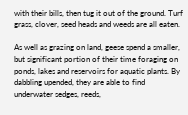with their bills, then tug it out of the ground. Turf grass, clover, seed heads and weeds are all eaten.

As well as grazing on land, geese spend a smaller, but significant portion of their time foraging on ponds, lakes and reservoirs for aquatic plants. By dabbling upended, they are able to find underwater sedges, reeds,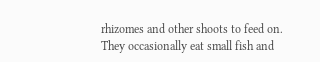rhizomes and other shoots to feed on. They occasionally eat small fish and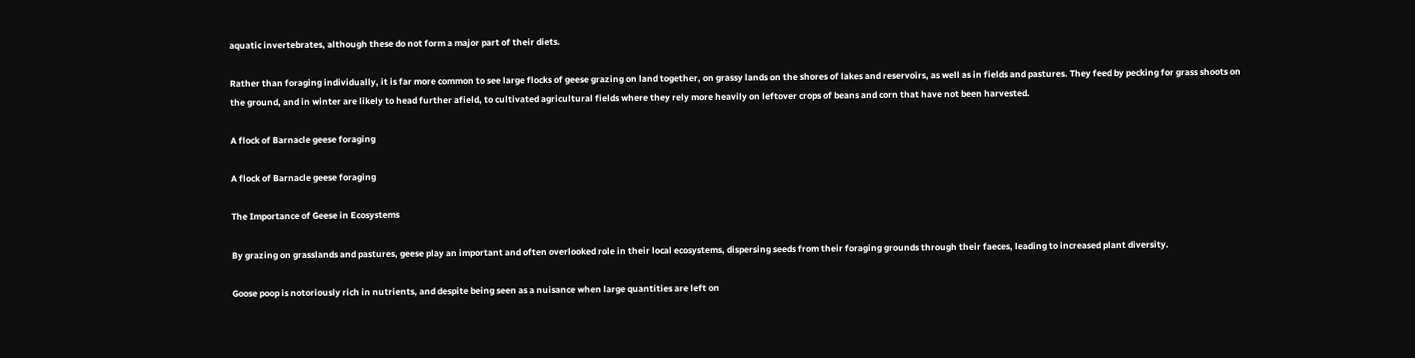aquatic invertebrates, although these do not form a major part of their diets.

Rather than foraging individually, it is far more common to see large flocks of geese grazing on land together, on grassy lands on the shores of lakes and reservoirs, as well as in fields and pastures. They feed by pecking for grass shoots on the ground, and in winter are likely to head further afield, to cultivated agricultural fields where they rely more heavily on leftover crops of beans and corn that have not been harvested.

A flock of Barnacle geese foraging

A flock of Barnacle geese foraging

The Importance of Geese in Ecosystems

By grazing on grasslands and pastures, geese play an important and often overlooked role in their local ecosystems, dispersing seeds from their foraging grounds through their faeces, leading to increased plant diversity.

Goose poop is notoriously rich in nutrients, and despite being seen as a nuisance when large quantities are left on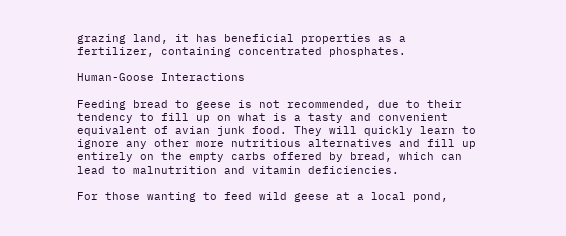grazing land, it has beneficial properties as a fertilizer, containing concentrated phosphates.

Human-Goose Interactions

Feeding bread to geese is not recommended, due to their tendency to fill up on what is a tasty and convenient equivalent of avian junk food. They will quickly learn to ignore any other more nutritious alternatives and fill up entirely on the empty carbs offered by bread, which can lead to malnutrition and vitamin deficiencies.

For those wanting to feed wild geese at a local pond,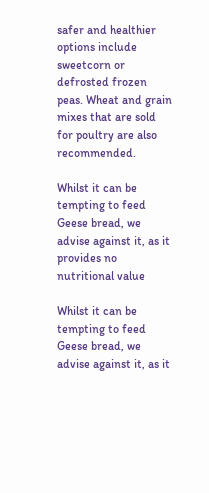safer and healthier options include sweetcorn or defrosted frozen peas. Wheat and grain mixes that are sold for poultry are also recommended.

Whilst it can be tempting to feed Geese bread, we advise against it, as it provides no nutritional value

Whilst it can be tempting to feed Geese bread, we advise against it, as it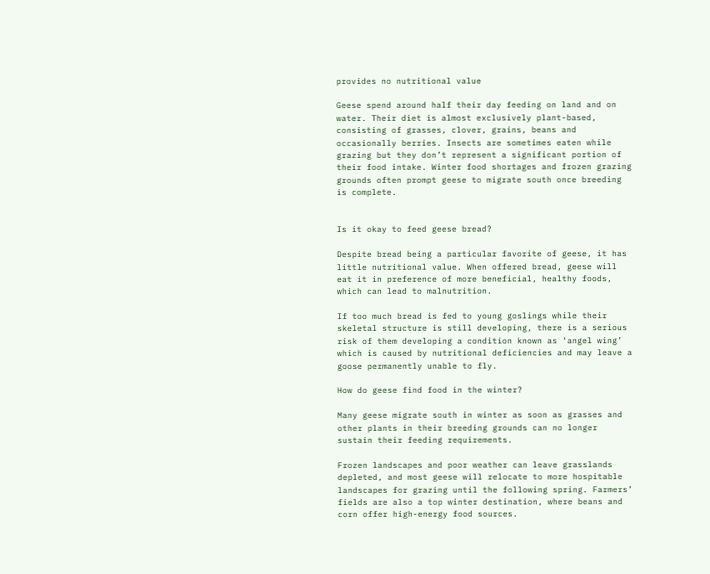provides no nutritional value

Geese spend around half their day feeding on land and on water. Their diet is almost exclusively plant-based, consisting of grasses, clover, grains, beans and occasionally berries. Insects are sometimes eaten while grazing but they don’t represent a significant portion of their food intake. Winter food shortages and frozen grazing grounds often prompt geese to migrate south once breeding is complete.


Is it okay to feed geese bread?

Despite bread being a particular favorite of geese, it has little nutritional value. When offered bread, geese will eat it in preference of more beneficial, healthy foods, which can lead to malnutrition.

If too much bread is fed to young goslings while their skeletal structure is still developing, there is a serious risk of them developing a condition known as ‘angel wing’ which is caused by nutritional deficiencies and may leave a goose permanently unable to fly.

How do geese find food in the winter?

Many geese migrate south in winter as soon as grasses and other plants in their breeding grounds can no longer sustain their feeding requirements.

Frozen landscapes and poor weather can leave grasslands depleted, and most geese will relocate to more hospitable landscapes for grazing until the following spring. Farmers’ fields are also a top winter destination, where beans and corn offer high-energy food sources.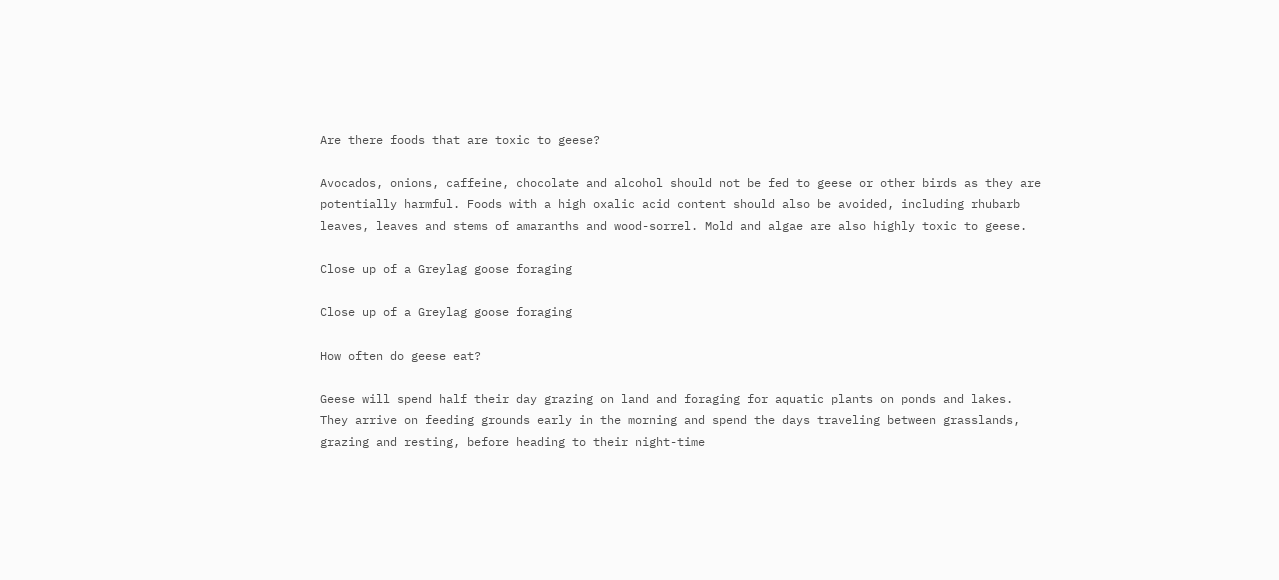Are there foods that are toxic to geese?

Avocados, onions, caffeine, chocolate and alcohol should not be fed to geese or other birds as they are potentially harmful. Foods with a high oxalic acid content should also be avoided, including rhubarb leaves, leaves and stems of amaranths and wood-sorrel. Mold and algae are also highly toxic to geese.

Close up of a Greylag goose foraging

Close up of a Greylag goose foraging

How often do geese eat?

Geese will spend half their day grazing on land and foraging for aquatic plants on ponds and lakes. They arrive on feeding grounds early in the morning and spend the days traveling between grasslands, grazing and resting, before heading to their night-time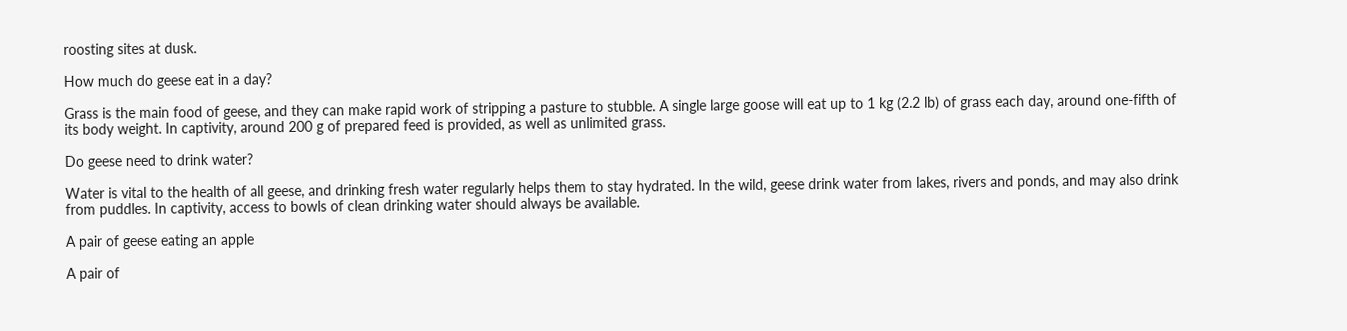roosting sites at dusk.

How much do geese eat in a day?

Grass is the main food of geese, and they can make rapid work of stripping a pasture to stubble. A single large goose will eat up to 1 kg (2.2 lb) of grass each day, around one-fifth of its body weight. In captivity, around 200 g of prepared feed is provided, as well as unlimited grass.

Do geese need to drink water?

Water is vital to the health of all geese, and drinking fresh water regularly helps them to stay hydrated. In the wild, geese drink water from lakes, rivers and ponds, and may also drink from puddles. In captivity, access to bowls of clean drinking water should always be available.

A pair of geese eating an apple

A pair of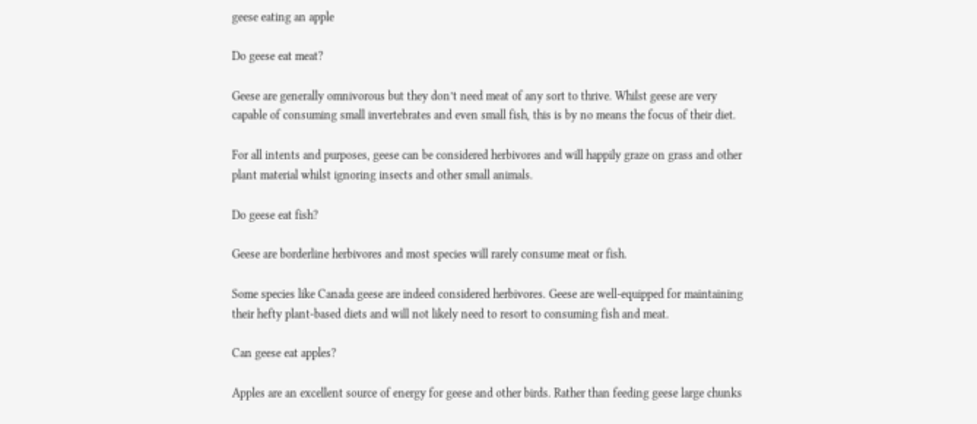geese eating an apple

Do geese eat meat?

Geese are generally omnivorous but they don’t need meat of any sort to thrive. Whilst geese are very capable of consuming small invertebrates and even small fish, this is by no means the focus of their diet.

For all intents and purposes, geese can be considered herbivores and will happily graze on grass and other plant material whilst ignoring insects and other small animals.

Do geese eat fish?

Geese are borderline herbivores and most species will rarely consume meat or fish.

Some species like Canada geese are indeed considered herbivores. Geese are well-equipped for maintaining their hefty plant-based diets and will not likely need to resort to consuming fish and meat.

Can geese eat apples?

Apples are an excellent source of energy for geese and other birds. Rather than feeding geese large chunks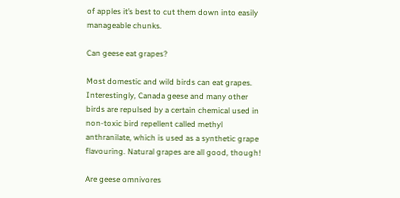of apples it’s best to cut them down into easily manageable chunks.

Can geese eat grapes?

Most domestic and wild birds can eat grapes. Interestingly, Canada geese and many other birds are repulsed by a certain chemical used in non-toxic bird repellent called methyl anthranilate, which is used as a synthetic grape flavouring. Natural grapes are all good, though!

Are geese omnivores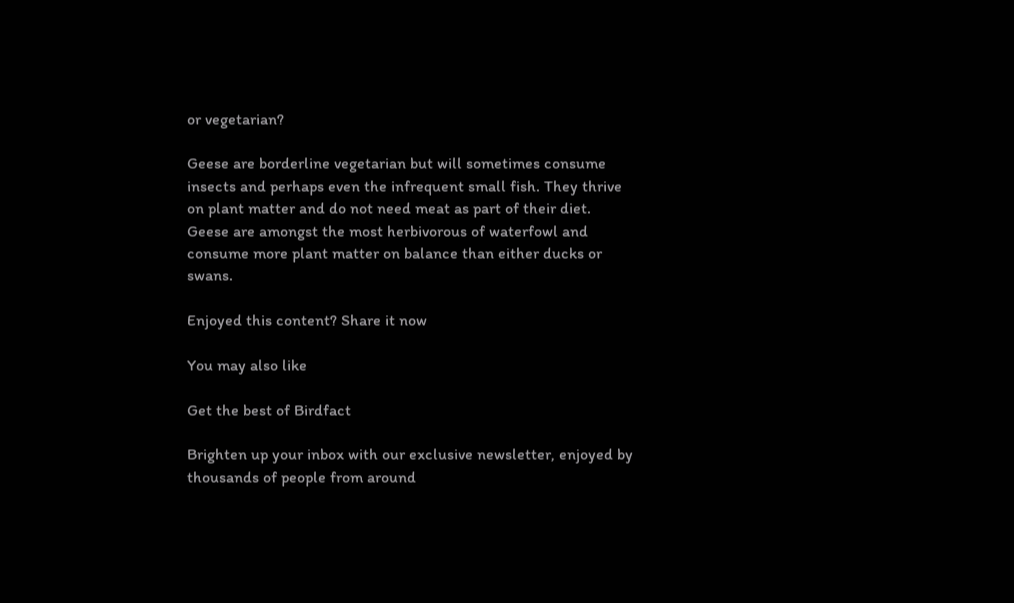or vegetarian?

Geese are borderline vegetarian but will sometimes consume insects and perhaps even the infrequent small fish. They thrive on plant matter and do not need meat as part of their diet. Geese are amongst the most herbivorous of waterfowl and consume more plant matter on balance than either ducks or swans.

Enjoyed this content? Share it now

You may also like

Get the best of Birdfact

Brighten up your inbox with our exclusive newsletter, enjoyed by thousands of people from around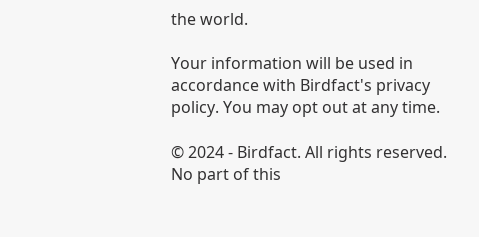the world.

Your information will be used in accordance with Birdfact's privacy policy. You may opt out at any time.

© 2024 - Birdfact. All rights reserved. No part of this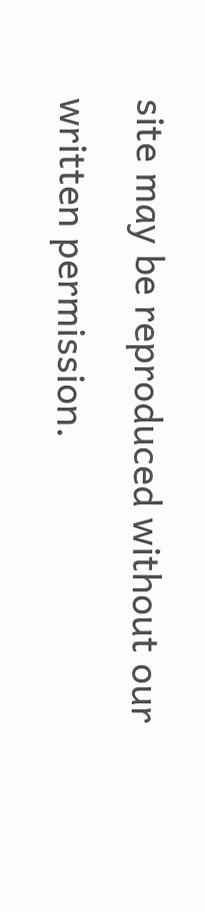site may be reproduced without our written permission.